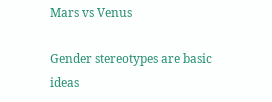Mars vs Venus

Gender stereotypes are basic ideas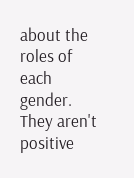about the roles of each gender. They aren't positive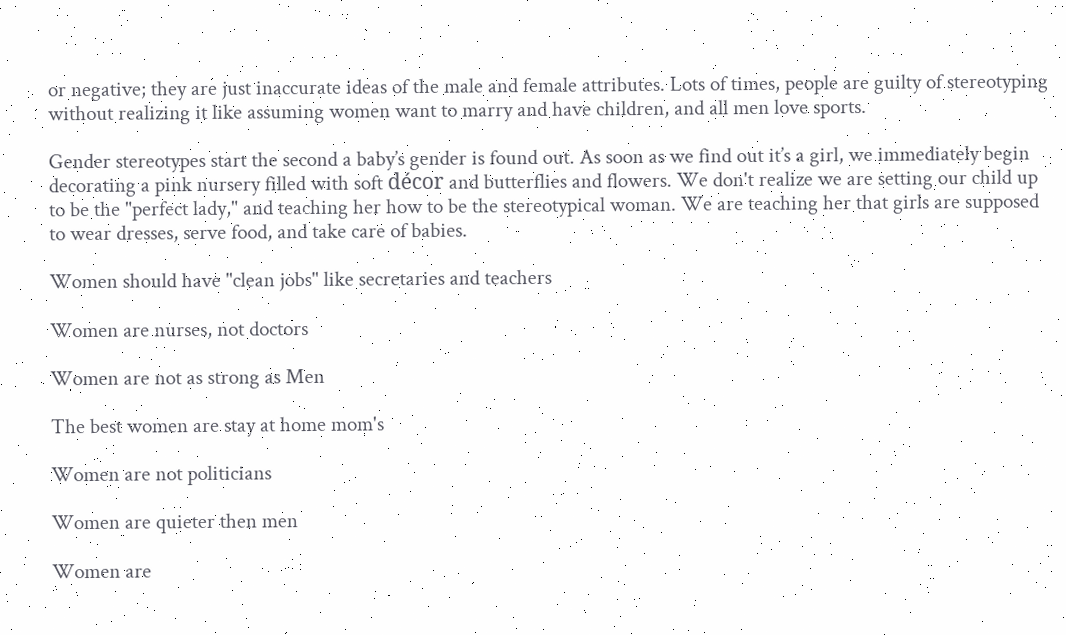or negative; they are just inaccurate ideas of the male and female attributes. Lots of times, people are guilty of stereotyping without realizing it like assuming women want to marry and have children, and all men love sports.

Gender stereotypes start the second a baby’s gender is found out. As soon as we find out it’s a girl, we immediately begin decorating a pink nursery filled with soft décor and butterflies and flowers. We don't realize we are setting our child up to be the "perfect lady," and teaching her how to be the stereotypical woman. We are teaching her that girls are supposed to wear dresses, serve food, and take care of babies.

Women should have "clean jobs" like secretaries and teachers

Women are nurses, not doctors

Women are not as strong as Men

The best women are stay at home mom's

Women are not politicians

Women are quieter then men

Women are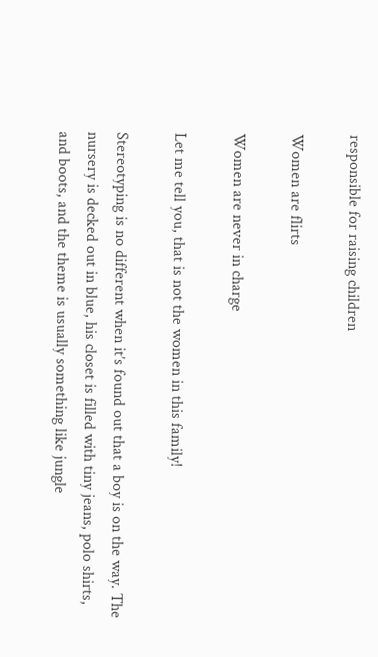responsible for raising children

Women are flirts

Women are never in charge

Let me tell you, that is not the women in this family!

Stereotyping is no different when it’s found out that a boy is on the way. The nursery is decked out in blue, his closet is filled with tiny jeans, polo shirts, and boots, and the theme is usually something like jungle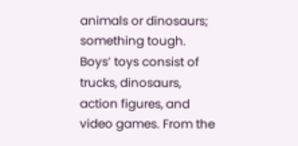animals or dinosaurs; something tough. Boys’ toys consist of trucks, dinosaurs, action figures, and video games. From the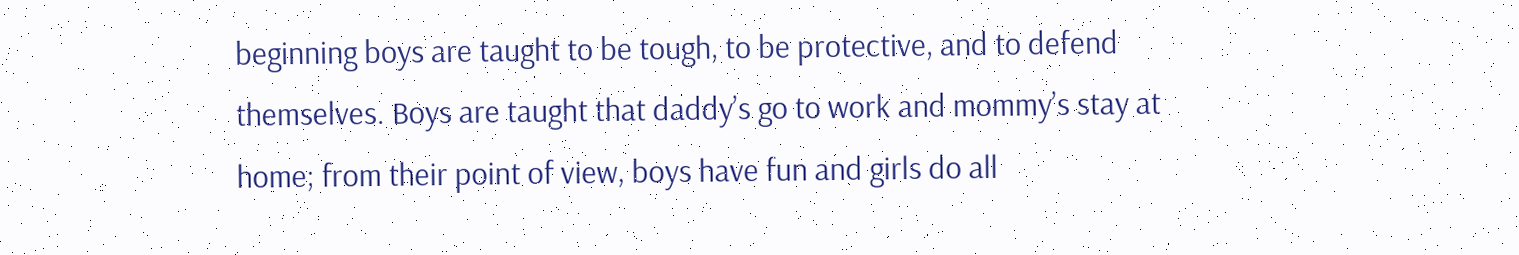beginning boys are taught to be tough, to be protective, and to defend themselves. Boys are taught that daddy’s go to work and mommy’s stay at home; from their point of view, boys have fun and girls do all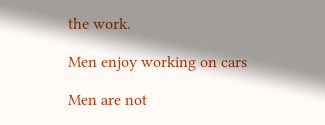the work.

Men enjoy working on cars

Men are not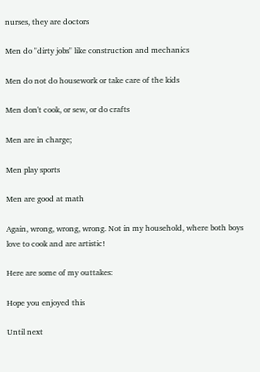nurses, they are doctors

Men do "dirty jobs" like construction and mechanics

Men do not do housework or take care of the kids

Men don't cook, or sew, or do crafts

Men are in charge;

Men play sports

Men are good at math

Again, wrong, wrong, wrong. Not in my household, where both boys love to cook and are artistic!

Here are some of my outtakes:

Hope you enjoyed this

Until next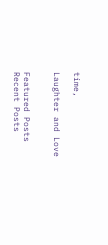time,

Laughter and Love


Featured Posts
Recent Posts